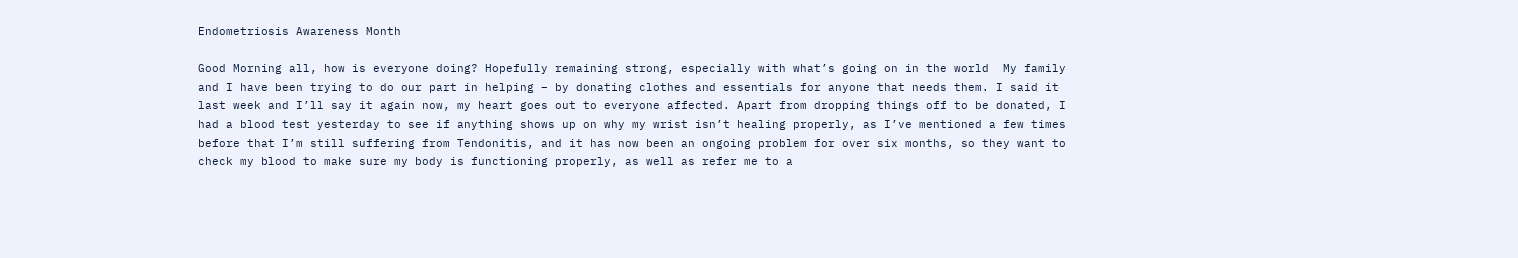Endometriosis Awareness Month

Good Morning all, how is everyone doing? Hopefully remaining strong, especially with what’s going on in the world  My family and I have been trying to do our part in helping – by donating clothes and essentials for anyone that needs them. I said it last week and I’ll say it again now, my heart goes out to everyone affected. Apart from dropping things off to be donated, I had a blood test yesterday to see if anything shows up on why my wrist isn’t healing properly, as I’ve mentioned a few times before that I’m still suffering from Tendonitis, and it has now been an ongoing problem for over six months, so they want to check my blood to make sure my body is functioning properly, as well as refer me to a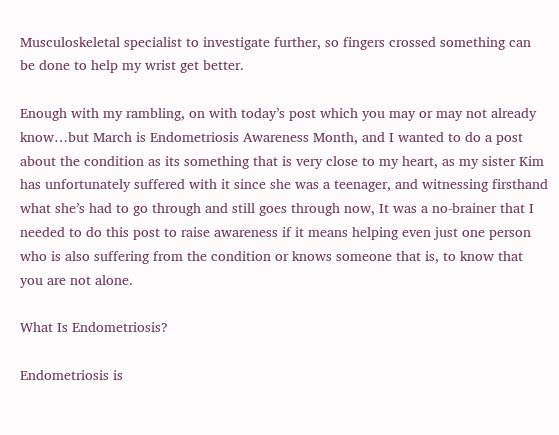Musculoskeletal specialist to investigate further, so fingers crossed something can be done to help my wrist get better.

Enough with my rambling, on with today’s post which you may or may not already know…but March is Endometriosis Awareness Month, and I wanted to do a post about the condition as its something that is very close to my heart, as my sister Kim has unfortunately suffered with it since she was a teenager, and witnessing firsthand what she’s had to go through and still goes through now, It was a no-brainer that I needed to do this post to raise awareness if it means helping even just one person who is also suffering from the condition or knows someone that is, to know that you are not alone.

What Is Endometriosis?

Endometriosis is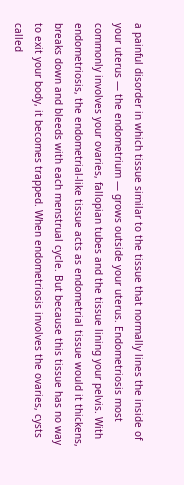a painful disorder in which tissue similar to the tissue that normally lines the inside of your uterus — the endometrium — grows outside your uterus. Endometriosis most commonly involves your ovaries, fallopian tubes and the tissue lining your pelvis. With endometriosis, the endometrial-like tissue acts as endometrial tissue would it thickens, breaks down and bleeds with each menstrual cycle. But because this tissue has no way to exit your body, it becomes trapped. When endometriosis involves the ovaries, cysts called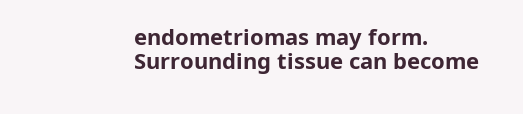endometriomas may form. Surrounding tissue can become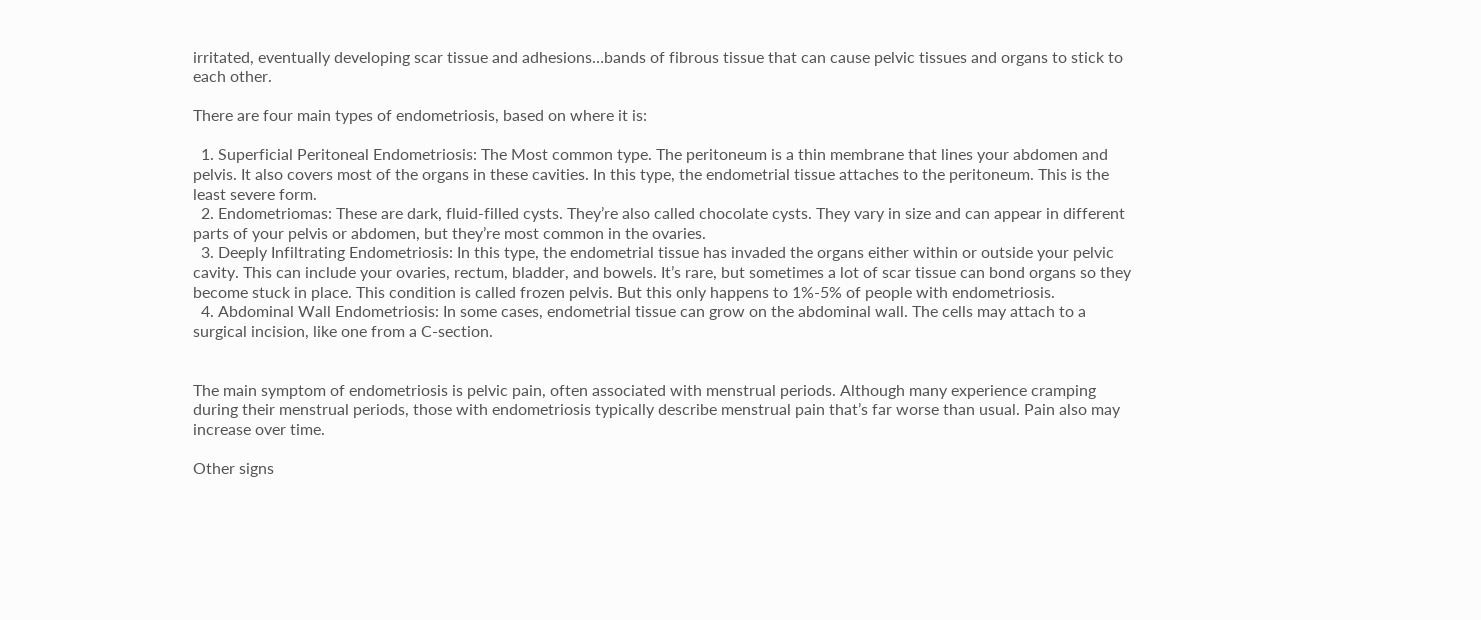irritated, eventually developing scar tissue and adhesions…bands of fibrous tissue that can cause pelvic tissues and organs to stick to each other.

There are four main types of endometriosis, based on where it is:

  1. Superficial Peritoneal Endometriosis: The Most common type. The peritoneum is a thin membrane that lines your abdomen and pelvis. It also covers most of the organs in these cavities. In this type, the endometrial tissue attaches to the peritoneum. This is the least severe form.
  2. Endometriomas: These are dark, fluid-filled cysts. They’re also called chocolate cysts. They vary in size and can appear in different parts of your pelvis or abdomen, but they’re most common in the ovaries.
  3. Deeply Infiltrating Endometriosis: In this type, the endometrial tissue has invaded the organs either within or outside your pelvic cavity. This can include your ovaries, rectum, bladder, and bowels. It’s rare, but sometimes a lot of scar tissue can bond organs so they become stuck in place. This condition is called frozen pelvis. But this only happens to 1%-5% of people with endometriosis.
  4. Abdominal Wall Endometriosis: In some cases, endometrial tissue can grow on the abdominal wall. The cells may attach to a surgical incision, like one from a C-section.


The main symptom of endometriosis is pelvic pain, often associated with menstrual periods. Although many experience cramping during their menstrual periods, those with endometriosis typically describe menstrual pain that’s far worse than usual. Pain also may increase over time.

Other signs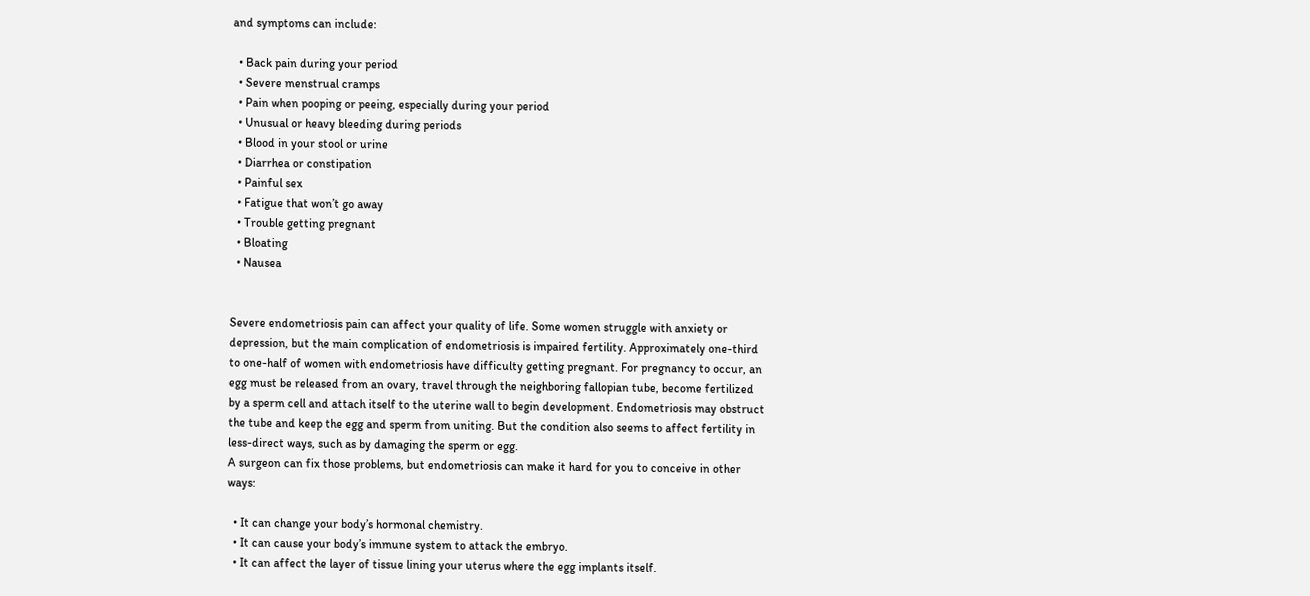and symptoms can include:

  • Back pain during your period
  • Severe menstrual cramps
  • Pain when pooping or peeing, especially during your period
  • Unusual or heavy bleeding during periods
  • Blood in your stool or urine
  • Diarrhea or constipation
  • Painful sex
  • Fatigue that won’t go away
  • Trouble getting pregnant
  • Bloating
  • Nausea


Severe endometriosis pain can affect your quality of life. Some women struggle with anxiety or depression, but the main complication of endometriosis is impaired fertility. Approximately one-third to one-half of women with endometriosis have difficulty getting pregnant. For pregnancy to occur, an egg must be released from an ovary, travel through the neighboring fallopian tube, become fertilized by a sperm cell and attach itself to the uterine wall to begin development. Endometriosis may obstruct the tube and keep the egg and sperm from uniting. But the condition also seems to affect fertility in less-direct ways, such as by damaging the sperm or egg.
A surgeon can fix those problems, but endometriosis can make it hard for you to conceive in other ways:

  • It can change your body’s hormonal chemistry.
  • It can cause your body’s immune system to attack the embryo.
  • It can affect the layer of tissue lining your uterus where the egg implants itself.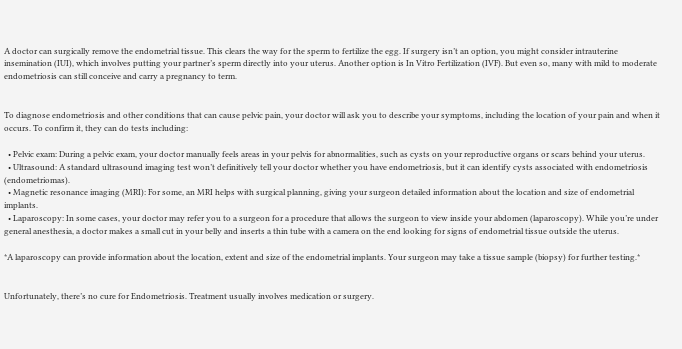A doctor can surgically remove the endometrial tissue. This clears the way for the sperm to fertilize the egg. If surgery isn’t an option, you might consider intrauterine insemination (IUI), which involves putting your partner’s sperm directly into your uterus. Another option is In Vitro Fertilization (IVF). But even so, many with mild to moderate endometriosis can still conceive and carry a pregnancy to term.


To diagnose endometriosis and other conditions that can cause pelvic pain, your doctor will ask you to describe your symptoms, including the location of your pain and when it occurs. To confirm it, they can do tests including:

  • Pelvic exam: During a pelvic exam, your doctor manually feels areas in your pelvis for abnormalities, such as cysts on your reproductive organs or scars behind your uterus.
  • Ultrasound: A standard ultrasound imaging test won’t definitively tell your doctor whether you have endometriosis, but it can identify cysts associated with endometriosis (endometriomas).
  • Magnetic resonance imaging (MRI): For some, an MRI helps with surgical planning, giving your surgeon detailed information about the location and size of endometrial implants.
  • Laparoscopy: In some cases, your doctor may refer you to a surgeon for a procedure that allows the surgeon to view inside your abdomen (laparoscopy). While you’re under general anesthesia, a doctor makes a small cut in your belly and inserts a thin tube with a camera on the end looking for signs of endometrial tissue outside the uterus.

*A laparoscopy can provide information about the location, extent and size of the endometrial implants. Your surgeon may take a tissue sample (biopsy) for further testing.*


Unfortunately, there’s no cure for Endometriosis. Treatment usually involves medication or surgery.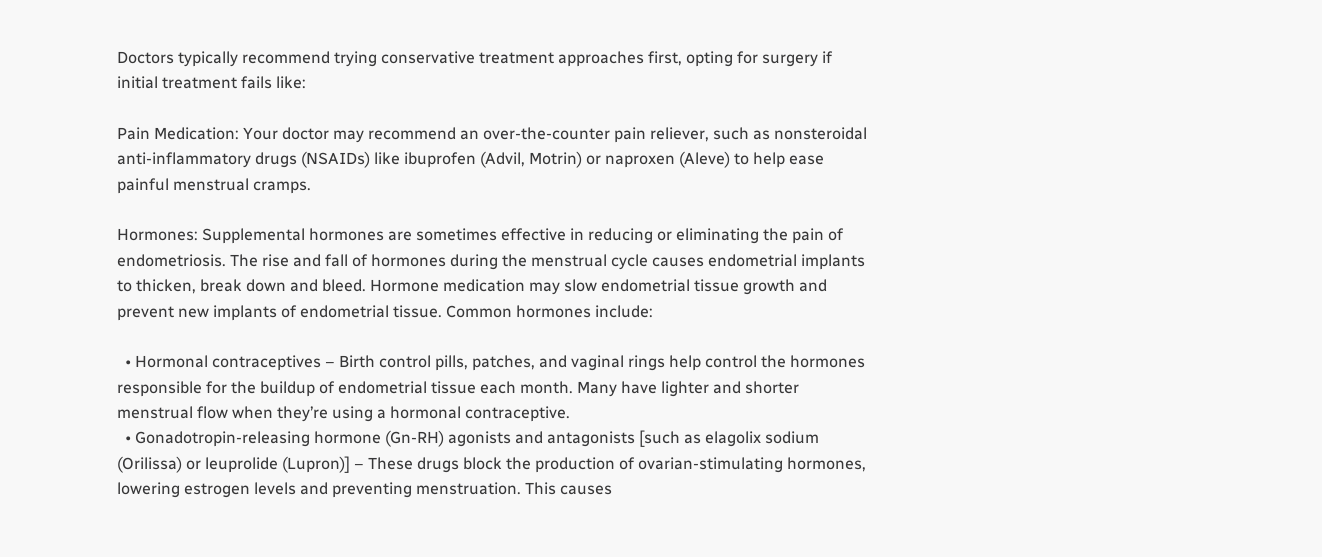Doctors typically recommend trying conservative treatment approaches first, opting for surgery if initial treatment fails like:

Pain Medication: Your doctor may recommend an over-the-counter pain reliever, such as nonsteroidal anti-inflammatory drugs (NSAIDs) like ibuprofen (Advil, Motrin) or naproxen (Aleve) to help ease painful menstrual cramps.

Hormones: Supplemental hormones are sometimes effective in reducing or eliminating the pain of endometriosis. The rise and fall of hormones during the menstrual cycle causes endometrial implants to thicken, break down and bleed. Hormone medication may slow endometrial tissue growth and prevent new implants of endometrial tissue. Common hormones include:

  • Hormonal contraceptives – Birth control pills, patches, and vaginal rings help control the hormones responsible for the buildup of endometrial tissue each month. Many have lighter and shorter menstrual flow when they’re using a hormonal contraceptive.
  • Gonadotropin-releasing hormone (Gn-RH) agonists and antagonists [such as elagolix sodium (Orilissa) or leuprolide (Lupron)] – These drugs block the production of ovarian-stimulating hormones, lowering estrogen levels and preventing menstruation. This causes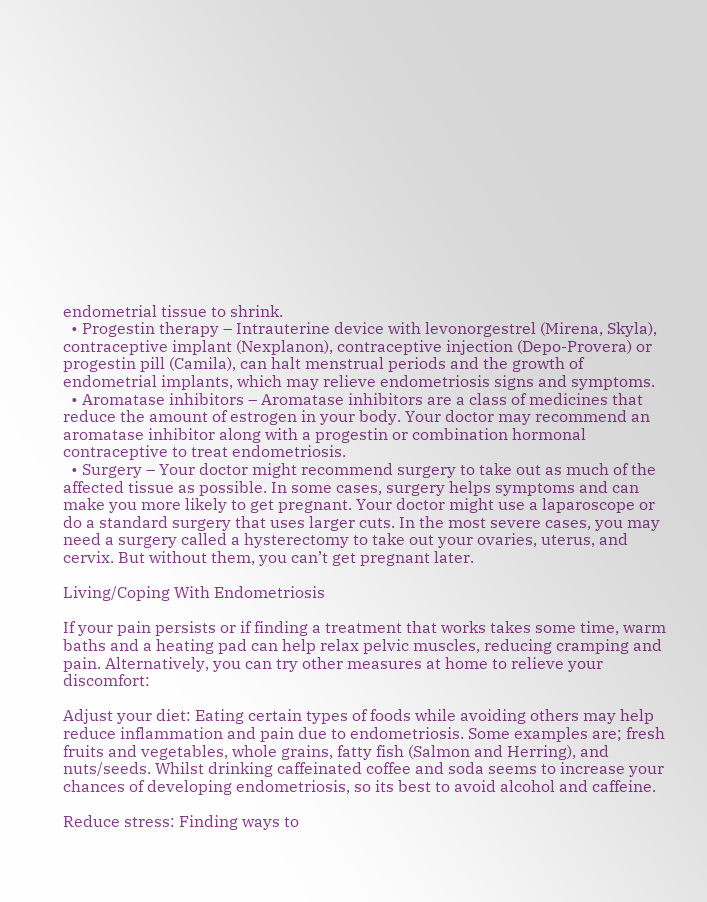endometrial tissue to shrink.
  • Progestin therapy – Intrauterine device with levonorgestrel (Mirena, Skyla), contraceptive implant (Nexplanon), contraceptive injection (Depo-Provera) or progestin pill (Camila), can halt menstrual periods and the growth of endometrial implants, which may relieve endometriosis signs and symptoms.
  • Aromatase inhibitors – Aromatase inhibitors are a class of medicines that reduce the amount of estrogen in your body. Your doctor may recommend an aromatase inhibitor along with a progestin or combination hormonal contraceptive to treat endometriosis.
  • Surgery – Your doctor might recommend surgery to take out as much of the affected tissue as possible. In some cases, surgery helps symptoms and can make you more likely to get pregnant. Your doctor might use a laparoscope or do a standard surgery that uses larger cuts. In the most severe cases, you may need a surgery called a hysterectomy to take out your ovaries, uterus, and cervix. But without them, you can’t get pregnant later.

Living/Coping With Endometriosis

If your pain persists or if finding a treatment that works takes some time, warm baths and a heating pad can help relax pelvic muscles, reducing cramping and pain. Alternatively, you can try other measures at home to relieve your discomfort:

Adjust your diet: Eating certain types of foods while avoiding others may help reduce inflammation and pain due to endometriosis. Some examples are; fresh fruits and vegetables, whole grains, fatty fish (Salmon and Herring), and nuts/seeds. Whilst drinking caffeinated coffee and soda seems to increase your chances of developing endometriosis, so its best to avoid alcohol and caffeine.

Reduce stress: Finding ways to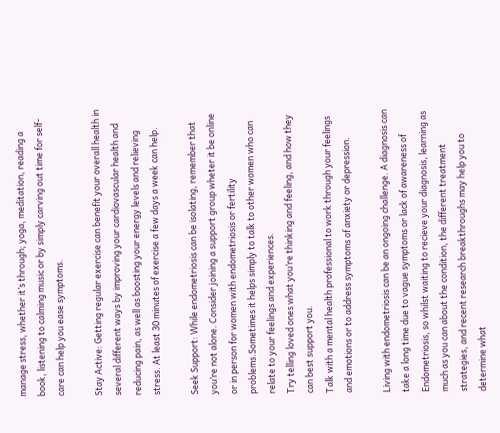manage stress, whether it’s through; yoga, meditation, reading a book, listening to calming music or by simply carving out time for self-care can help you ease symptoms.

Stay Active: Getting regular exercise can benefit your overall health in several different ways by improving your cardiovascular health and reducing pain, as well as boosting your energy levels and relieving stress. At least 30 minutes of exercise a few days a week can help.

Seek Support: While endometriosis can be isolating, remember that you’re not alone. Consider joining a support group wheter it be online or in person for women with endometriosis or fertility problems.Sometimes it helps simply to talk to other women who can relate to your feelings and experiences.
Try telling loved ones what you’re thinking and feeling, and how they can best support you.
Talk with a mental health professional to work through your feelings and emotions or to address symptoms of anxiety or depression.

Living with endometriosis can be an ongoing challenge. A diagnosis can take a long time due to vague symptoms or lack of awareness of Endometriosis, so whilst waiting to recieve your diagnosis, learning as much as you can about the condition, the different treatment strategies, and recent research breakthroughs may help you to determine what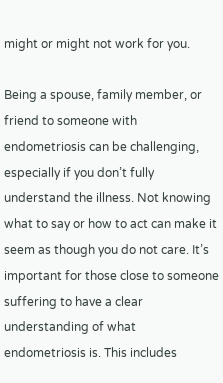might or might not work for you.

Being a spouse, family member, or friend to someone with endometriosis can be challenging, especially if you don’t fully understand the illness. Not knowing what to say or how to act can make it seem as though you do not care. It’s important for those close to someone suffering to have a clear understanding of what endometriosis is. This includes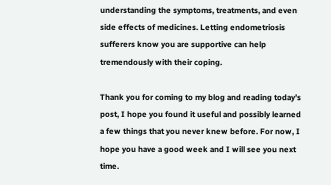understanding the symptoms, treatments, and even side effects of medicines. Letting endometriosis sufferers know you are supportive can help tremendously with their coping.

Thank you for coming to my blog and reading today’s post, I hope you found it useful and possibly learned a few things that you never knew before. For now, I hope you have a good week and I will see you next time.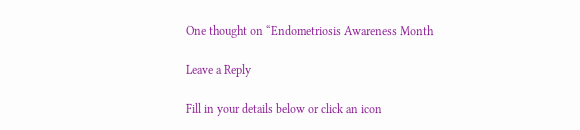One thought on “Endometriosis Awareness Month

Leave a Reply

Fill in your details below or click an icon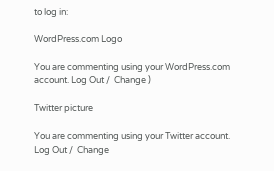to log in:

WordPress.com Logo

You are commenting using your WordPress.com account. Log Out /  Change )

Twitter picture

You are commenting using your Twitter account. Log Out /  Change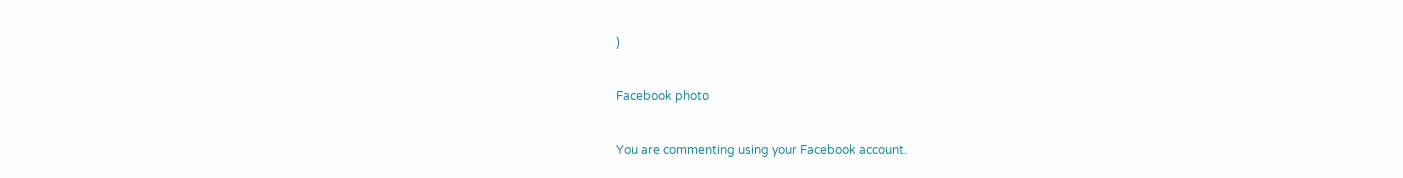)

Facebook photo

You are commenting using your Facebook account.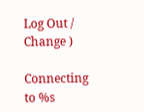Log Out /  Change )

Connecting to %s